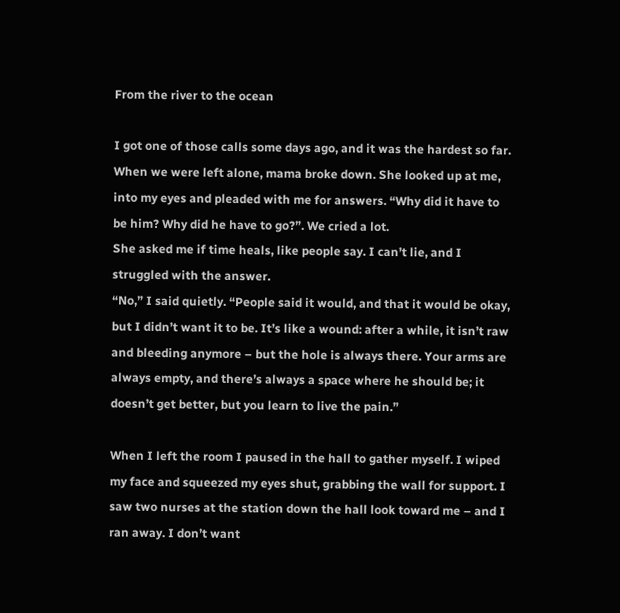From the river to the ocean

I got one of those calls some days ago, and it was the hardest so far. When we were left alone, mama broke down. She looked up at me, into my eyes and pleaded with me for answers. “Why did it have to be him? Why did he have to go?”. We cried a lot.
She asked me if time heals, like people say. I can’t lie, and I struggled with the answer.
“No,” I said quietly. “People said it would, and that it would be okay, but I didn’t want it to be. It’s like a wound: after a while, it isn’t raw and bleeding anymore – but the hole is always there. Your arms are always empty, and there’s always a space where he should be; it doesn’t get better, but you learn to live the pain.”

When I left the room I paused in the hall to gather myself. I wiped my face and squeezed my eyes shut, grabbing the wall for support. I saw two nurses at the station down the hall look toward me – and I ran away. I don’t want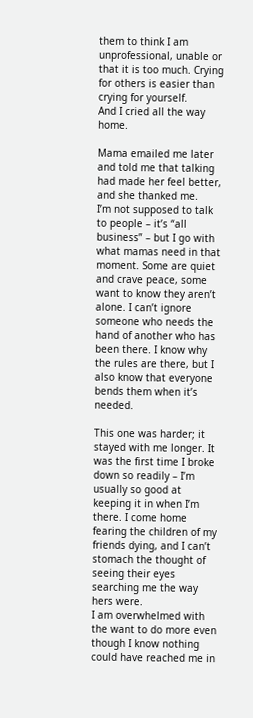them to think I am unprofessional, unable or that it is too much. Crying for others is easier than crying for yourself.
And I cried all the way home.

Mama emailed me later and told me that talking had made her feel better, and she thanked me.
I’m not supposed to talk to people – it’s “all business” – but I go with what mamas need in that moment. Some are quiet and crave peace, some want to know they aren’t alone. I can’t ignore someone who needs the hand of another who has been there. I know why the rules are there, but I also know that everyone bends them when it’s needed.

This one was harder; it stayed with me longer. It was the first time I broke down so readily – I’m usually so good at keeping it in when I’m there. I come home fearing the children of my friends dying, and I can’t stomach the thought of seeing their eyes searching me the way hers were.
I am overwhelmed with the want to do more even though I know nothing could have reached me in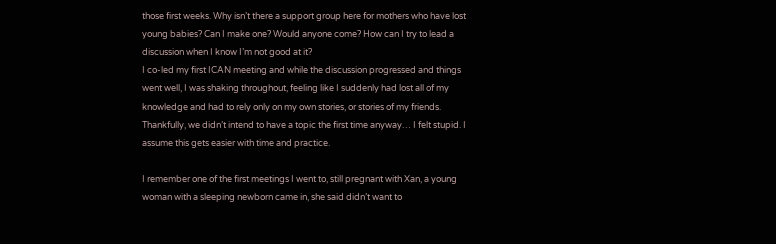those first weeks. Why isn’t there a support group here for mothers who have lost young babies? Can I make one? Would anyone come? How can I try to lead a discussion when I know I’m not good at it?
I co-led my first ICAN meeting and while the discussion progressed and things went well, I was shaking throughout, feeling like I suddenly had lost all of my knowledge and had to rely only on my own stories, or stories of my friends. Thankfully, we didn’t intend to have a topic the first time anyway… I felt stupid. I assume this gets easier with time and practice.

I remember one of the first meetings I went to, still pregnant with Xan, a young woman with a sleeping newborn came in, she said didn’t want to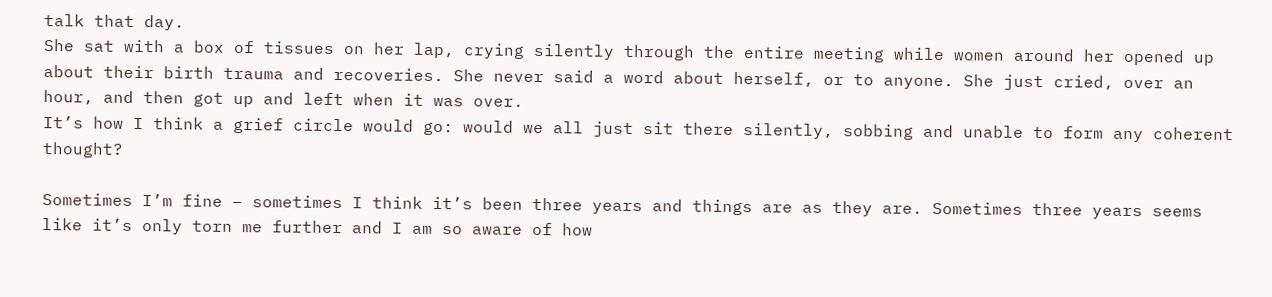talk that day.
She sat with a box of tissues on her lap, crying silently through the entire meeting while women around her opened up about their birth trauma and recoveries. She never said a word about herself, or to anyone. She just cried, over an hour, and then got up and left when it was over.
It’s how I think a grief circle would go: would we all just sit there silently, sobbing and unable to form any coherent thought?

Sometimes I’m fine – sometimes I think it’s been three years and things are as they are. Sometimes three years seems like it’s only torn me further and I am so aware of how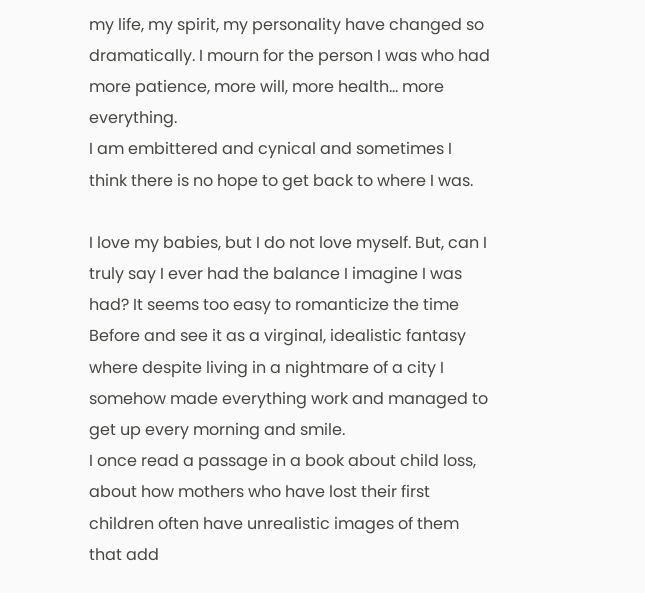my life, my spirit, my personality have changed so dramatically. I mourn for the person I was who had more patience, more will, more health… more everything.
I am embittered and cynical and sometimes I think there is no hope to get back to where I was.

I love my babies, but I do not love myself. But, can I truly say I ever had the balance I imagine I was had? It seems too easy to romanticize the time Before and see it as a virginal, idealistic fantasy where despite living in a nightmare of a city I somehow made everything work and managed to get up every morning and smile.
I once read a passage in a book about child loss, about how mothers who have lost their first children often have unrealistic images of them that add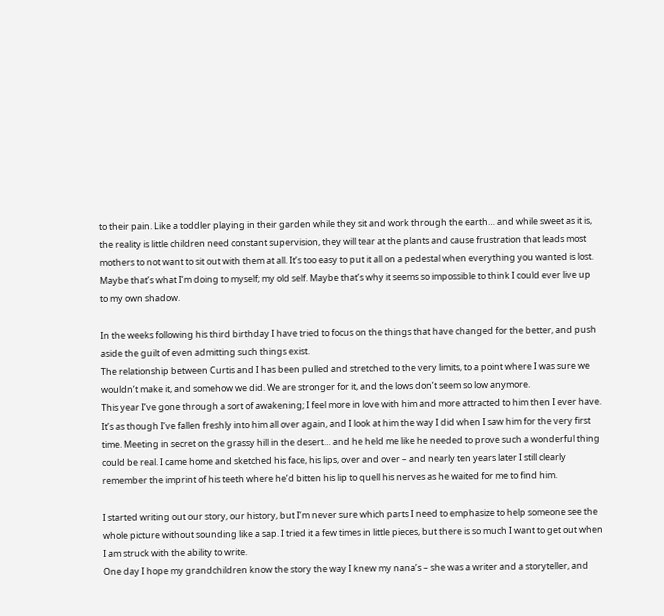to their pain. Like a toddler playing in their garden while they sit and work through the earth… and while sweet as it is, the reality is little children need constant supervision, they will tear at the plants and cause frustration that leads most mothers to not want to sit out with them at all. It’s too easy to put it all on a pedestal when everything you wanted is lost.
Maybe that’s what I’m doing to myself; my old self. Maybe that’s why it seems so impossible to think I could ever live up to my own shadow.

In the weeks following his third birthday I have tried to focus on the things that have changed for the better, and push aside the guilt of even admitting such things exist.
The relationship between Curtis and I has been pulled and stretched to the very limits, to a point where I was sure we wouldn’t make it, and somehow we did. We are stronger for it, and the lows don’t seem so low anymore.
This year I’ve gone through a sort of awakening; I feel more in love with him and more attracted to him then I ever have. It’s as though I’ve fallen freshly into him all over again, and I look at him the way I did when I saw him for the very first time. Meeting in secret on the grassy hill in the desert… and he held me like he needed to prove such a wonderful thing could be real. I came home and sketched his face, his lips, over and over – and nearly ten years later I still clearly remember the imprint of his teeth where he’d bitten his lip to quell his nerves as he waited for me to find him.

I started writing out our story, our history, but I’m never sure which parts I need to emphasize to help someone see the whole picture without sounding like a sap. I tried it a few times in little pieces, but there is so much I want to get out when I am struck with the ability to write.
One day I hope my grandchildren know the story the way I knew my nana’s – she was a writer and a storyteller, and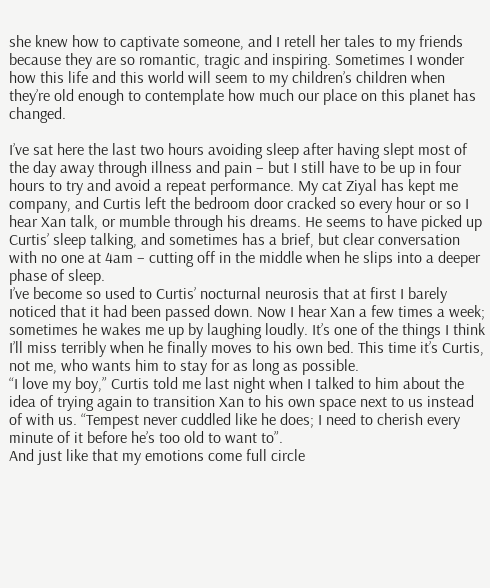she knew how to captivate someone, and I retell her tales to my friends because they are so romantic, tragic and inspiring. Sometimes I wonder how this life and this world will seem to my children’s children when they’re old enough to contemplate how much our place on this planet has changed.

I’ve sat here the last two hours avoiding sleep after having slept most of the day away through illness and pain – but I still have to be up in four hours to try and avoid a repeat performance. My cat Ziyal has kept me company, and Curtis left the bedroom door cracked so every hour or so I hear Xan talk, or mumble through his dreams. He seems to have picked up Curtis’ sleep talking, and sometimes has a brief, but clear conversation with no one at 4am – cutting off in the middle when he slips into a deeper phase of sleep.
I’ve become so used to Curtis’ nocturnal neurosis that at first I barely noticed that it had been passed down. Now I hear Xan a few times a week; sometimes he wakes me up by laughing loudly. It’s one of the things I think I’ll miss terribly when he finally moves to his own bed. This time it’s Curtis, not me, who wants him to stay for as long as possible.
“I love my boy,” Curtis told me last night when I talked to him about the idea of trying again to transition Xan to his own space next to us instead of with us. “Tempest never cuddled like he does; I need to cherish every minute of it before he’s too old to want to”.
And just like that my emotions come full circle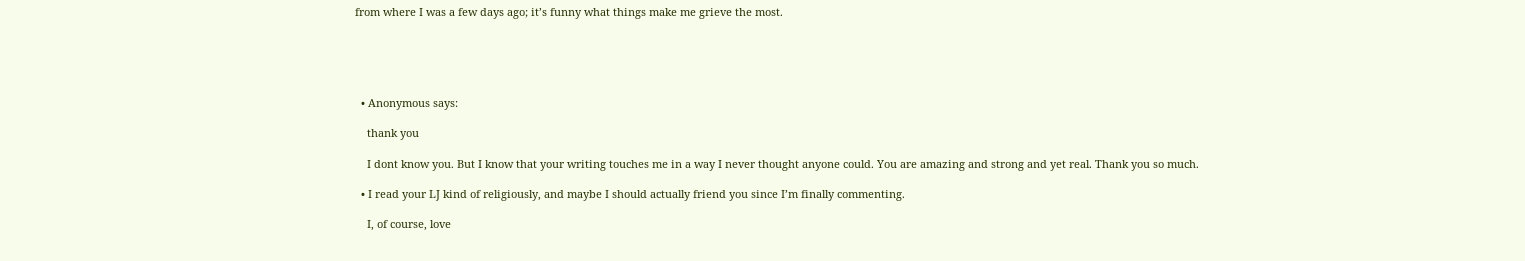from where I was a few days ago; it’s funny what things make me grieve the most.





  • Anonymous says:

    thank you

    I dont know you. But I know that your writing touches me in a way I never thought anyone could. You are amazing and strong and yet real. Thank you so much.

  • I read your LJ kind of religiously, and maybe I should actually friend you since I’m finally commenting.

    I, of course, love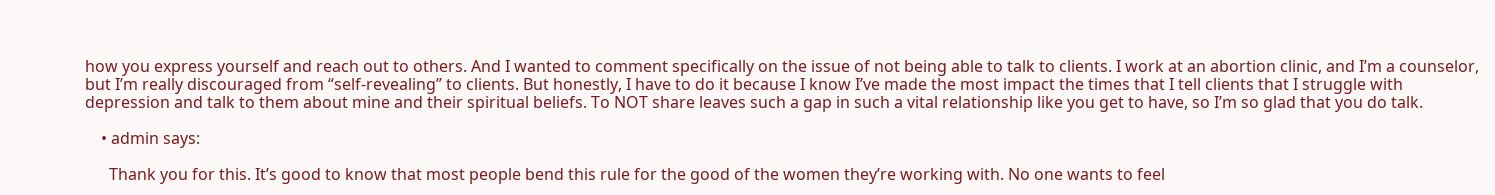how you express yourself and reach out to others. And I wanted to comment specifically on the issue of not being able to talk to clients. I work at an abortion clinic, and I’m a counselor, but I’m really discouraged from “self-revealing” to clients. But honestly, I have to do it because I know I’ve made the most impact the times that I tell clients that I struggle with depression and talk to them about mine and their spiritual beliefs. To NOT share leaves such a gap in such a vital relationship like you get to have, so I’m so glad that you do talk.

    • admin says:

      Thank you for this. It’s good to know that most people bend this rule for the good of the women they’re working with. No one wants to feel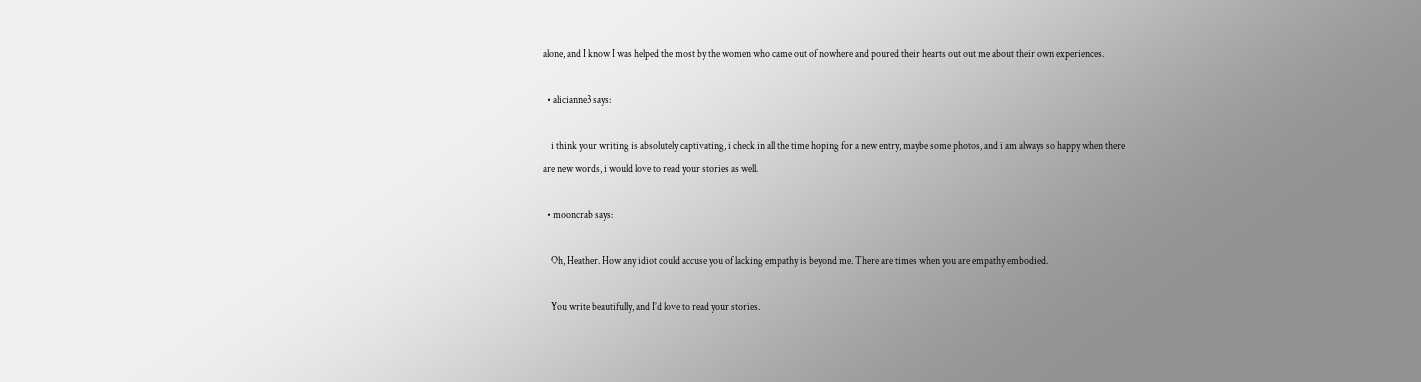alone, and I know I was helped the most by the women who came out of nowhere and poured their hearts out out me about their own experiences.

  • alicianne3 says:

    i think your writing is absolutely captivating, i check in all the time hoping for a new entry, maybe some photos, and i am always so happy when there are new words, i would love to read your stories as well.

  • mooncrab says:

    Oh, Heather. How any idiot could accuse you of lacking empathy is beyond me. There are times when you are empathy embodied.

    You write beautifully, and I’d love to read your stories.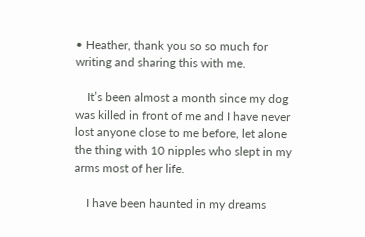• Heather, thank you so so much for writing and sharing this with me.

    It’s been almost a month since my dog was killed in front of me and I have never lost anyone close to me before, let alone the thing with 10 nipples who slept in my arms most of her life.

    I have been haunted in my dreams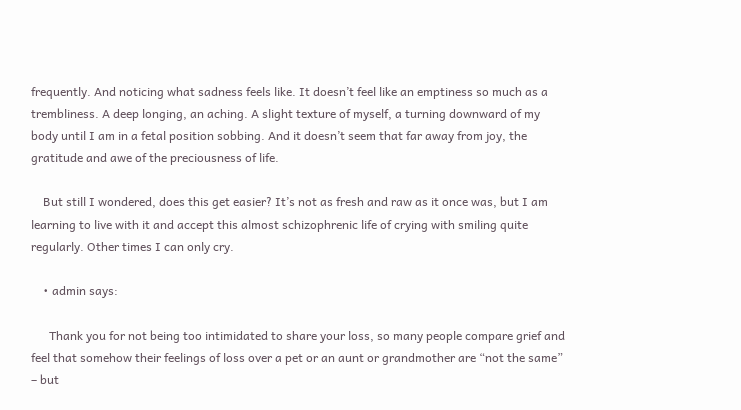frequently. And noticing what sadness feels like. It doesn’t feel like an emptiness so much as a trembliness. A deep longing, an aching. A slight texture of myself, a turning downward of my body until I am in a fetal position sobbing. And it doesn’t seem that far away from joy, the gratitude and awe of the preciousness of life.

    But still I wondered, does this get easier? It’s not as fresh and raw as it once was, but I am learning to live with it and accept this almost schizophrenic life of crying with smiling quite regularly. Other times I can only cry.

    • admin says:

      Thank you for not being too intimidated to share your loss, so many people compare grief and feel that somehow their feelings of loss over a pet or an aunt or grandmother are “not the same” – but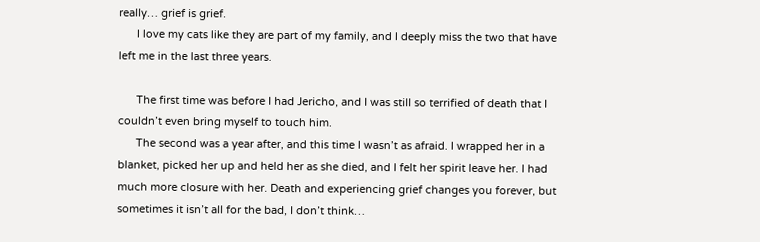really… grief is grief.
      I love my cats like they are part of my family, and I deeply miss the two that have left me in the last three years.

      The first time was before I had Jericho, and I was still so terrified of death that I couldn’t even bring myself to touch him.
      The second was a year after, and this time I wasn’t as afraid. I wrapped her in a blanket, picked her up and held her as she died, and I felt her spirit leave her. I had much more closure with her. Death and experiencing grief changes you forever, but sometimes it isn’t all for the bad, I don’t think…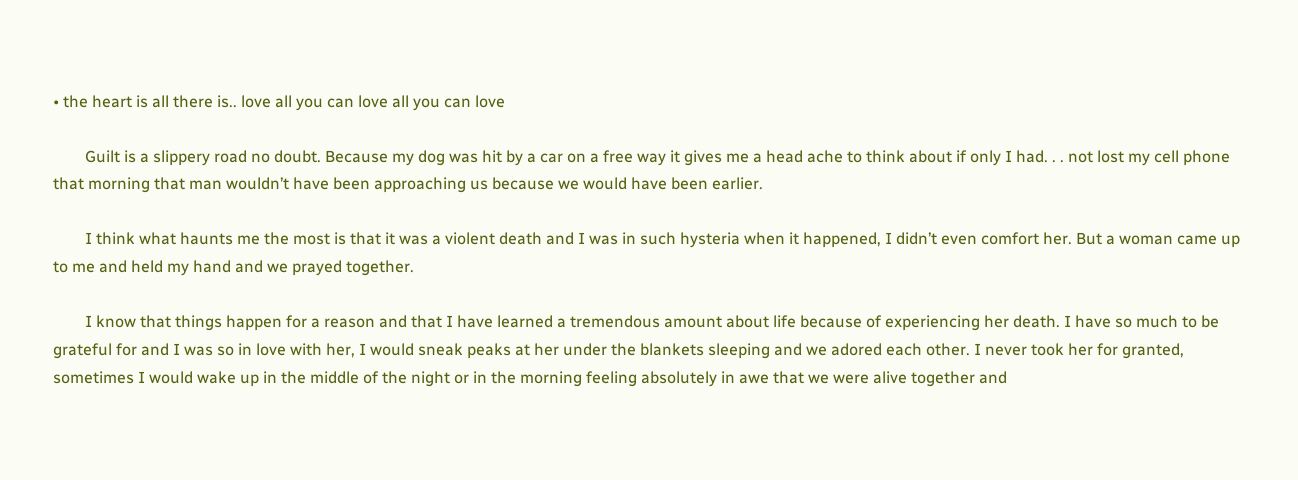• the heart is all there is.. love all you can love all you can love

        Guilt is a slippery road no doubt. Because my dog was hit by a car on a free way it gives me a head ache to think about if only I had. . . not lost my cell phone that morning that man wouldn’t have been approaching us because we would have been earlier.

        I think what haunts me the most is that it was a violent death and I was in such hysteria when it happened, I didn’t even comfort her. But a woman came up to me and held my hand and we prayed together.

        I know that things happen for a reason and that I have learned a tremendous amount about life because of experiencing her death. I have so much to be grateful for and I was so in love with her, I would sneak peaks at her under the blankets sleeping and we adored each other. I never took her for granted, sometimes I would wake up in the middle of the night or in the morning feeling absolutely in awe that we were alive together and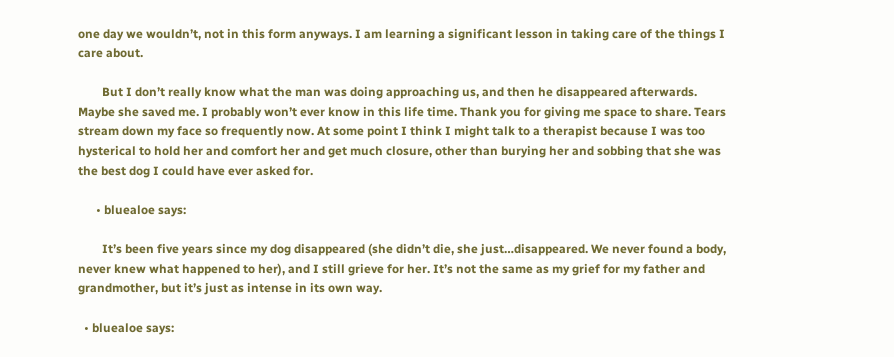one day we wouldn’t, not in this form anyways. I am learning a significant lesson in taking care of the things I care about.

        But I don’t really know what the man was doing approaching us, and then he disappeared afterwards. Maybe she saved me. I probably won’t ever know in this life time. Thank you for giving me space to share. Tears stream down my face so frequently now. At some point I think I might talk to a therapist because I was too hysterical to hold her and comfort her and get much closure, other than burying her and sobbing that she was the best dog I could have ever asked for.

      • bluealoe says:

        It’s been five years since my dog disappeared (she didn’t die, she just…disappeared. We never found a body, never knew what happened to her), and I still grieve for her. It’s not the same as my grief for my father and grandmother, but it’s just as intense in its own way.

  • bluealoe says: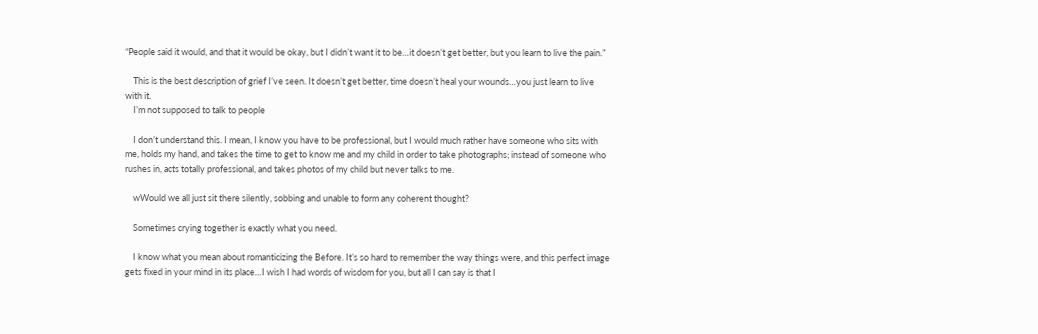“People said it would, and that it would be okay, but I didn’t want it to be…it doesn’t get better, but you learn to live the pain.”

    This is the best description of grief I’ve seen. It doesn’t get better, time doesn’t heal your wounds…you just learn to live with it.
    I’m not supposed to talk to people

    I don’t understand this. I mean, I know you have to be professional, but I would much rather have someone who sits with me, holds my hand, and takes the time to get to know me and my child in order to take photographs; instead of someone who rushes in, acts totally professional, and takes photos of my child but never talks to me.

    wWould we all just sit there silently, sobbing and unable to form any coherent thought?

    Sometimes crying together is exactly what you need.

    I know what you mean about romanticizing the Before. It’s so hard to remember the way things were, and this perfect image gets fixed in your mind in its place…I wish I had words of wisdom for you, but all I can say is that I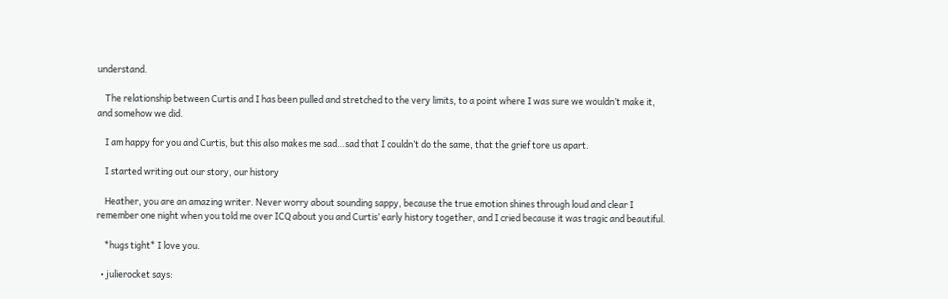understand.

    The relationship between Curtis and I has been pulled and stretched to the very limits, to a point where I was sure we wouldn’t make it, and somehow we did.

    I am happy for you and Curtis, but this also makes me sad…sad that I couldn’t do the same, that the grief tore us apart.

    I started writing out our story, our history

    Heather, you are an amazing writer. Never worry about sounding sappy, because the true emotion shines through loud and clear I remember one night when you told me over ICQ about you and Curtis’ early history together, and I cried because it was tragic and beautiful.

    *hugs tight* I love you.

  • julierocket says: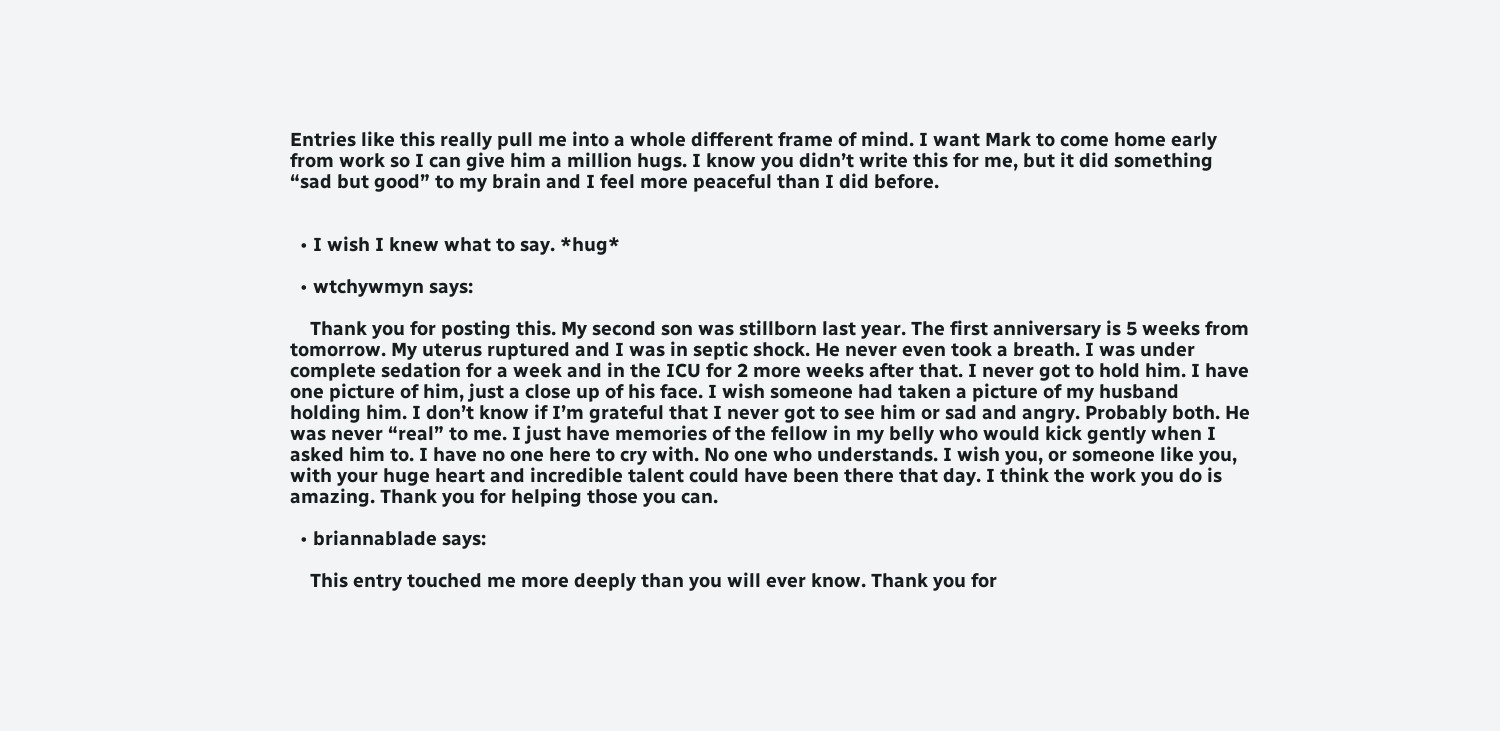Entries like this really pull me into a whole different frame of mind. I want Mark to come home early from work so I can give him a million hugs. I know you didn’t write this for me, but it did something “sad but good” to my brain and I feel more peaceful than I did before.


  • I wish I knew what to say. *hug*

  • wtchywmyn says:

    Thank you for posting this. My second son was stillborn last year. The first anniversary is 5 weeks from tomorrow. My uterus ruptured and I was in septic shock. He never even took a breath. I was under complete sedation for a week and in the ICU for 2 more weeks after that. I never got to hold him. I have one picture of him, just a close up of his face. I wish someone had taken a picture of my husband holding him. I don’t know if I’m grateful that I never got to see him or sad and angry. Probably both. He was never “real” to me. I just have memories of the fellow in my belly who would kick gently when I asked him to. I have no one here to cry with. No one who understands. I wish you, or someone like you, with your huge heart and incredible talent could have been there that day. I think the work you do is amazing. Thank you for helping those you can.

  • briannablade says:

    This entry touched me more deeply than you will ever know. Thank you for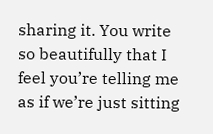sharing it. You write so beautifully that I feel you’re telling me as if we’re just sitting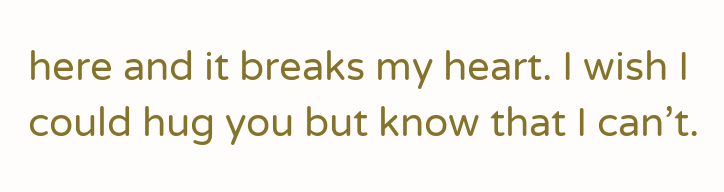here and it breaks my heart. I wish I could hug you but know that I can’t.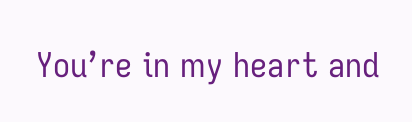You’re in my heart and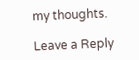my thoughts.

Leave a Reply